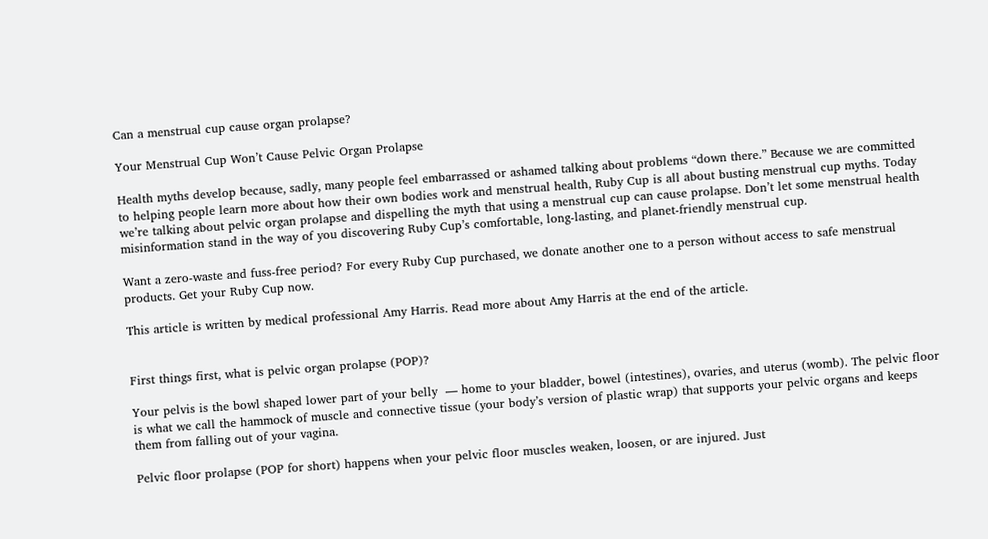Can a menstrual cup cause organ prolapse?

Your Menstrual Cup Won’t Cause Pelvic Organ Prolapse

Health myths develop because, sadly, many people feel embarrassed or ashamed talking about problems “down there.” Because we are committed to helping people learn more about how their own bodies work and menstrual health, Ruby Cup is all about busting menstrual cup myths. Today we’re talking about pelvic organ prolapse and dispelling the myth that using a menstrual cup can cause prolapse. Don’t let some menstrual health misinformation stand in the way of you discovering Ruby Cup’s comfortable, long-lasting, and planet-friendly menstrual cup.

Want a zero-waste and fuss-free period? For every Ruby Cup purchased, we donate another one to a person without access to safe menstrual products. Get your Ruby Cup now.

This article is written by medical professional Amy Harris. Read more about Amy Harris at the end of the article.


First things first, what is pelvic organ prolapse (POP)?

Your pelvis is the bowl shaped lower part of your belly  — home to your bladder, bowel (intestines), ovaries, and uterus (womb). The pelvic floor is what we call the hammock of muscle and connective tissue (your body’s version of plastic wrap) that supports your pelvic organs and keeps them from falling out of your vagina.

Pelvic floor prolapse (POP for short) happens when your pelvic floor muscles weaken, loosen, or are injured. Just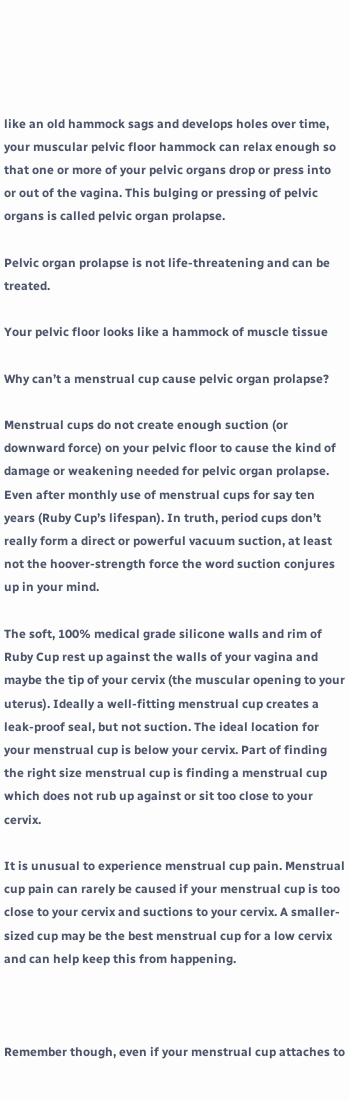like an old hammock sags and develops holes over time, your muscular pelvic floor hammock can relax enough so that one or more of your pelvic organs drop or press into or out of the vagina. This bulging or pressing of pelvic organs is called pelvic organ prolapse.

Pelvic organ prolapse is not life-threatening and can be treated.

Your pelvic floor looks like a hammock of muscle tissue

Why can’t a menstrual cup cause pelvic organ prolapse?

Menstrual cups do not create enough suction (or downward force) on your pelvic floor to cause the kind of damage or weakening needed for pelvic organ prolapse. Even after monthly use of menstrual cups for say ten years (Ruby Cup’s lifespan). In truth, period cups don’t really form a direct or powerful vacuum suction, at least not the hoover-strength force the word suction conjures up in your mind.

The soft, 100% medical grade silicone walls and rim of Ruby Cup rest up against the walls of your vagina and maybe the tip of your cervix (the muscular opening to your uterus). Ideally a well-fitting menstrual cup creates a leak-proof seal, but not suction. The ideal location for your menstrual cup is below your cervix. Part of finding the right size menstrual cup is finding a menstrual cup which does not rub up against or sit too close to your cervix.

It is unusual to experience menstrual cup pain. Menstrual cup pain can rarely be caused if your menstrual cup is too close to your cervix and suctions to your cervix. A smaller-sized cup may be the best menstrual cup for a low cervix and can help keep this from happening.



Remember though, even if your menstrual cup attaches to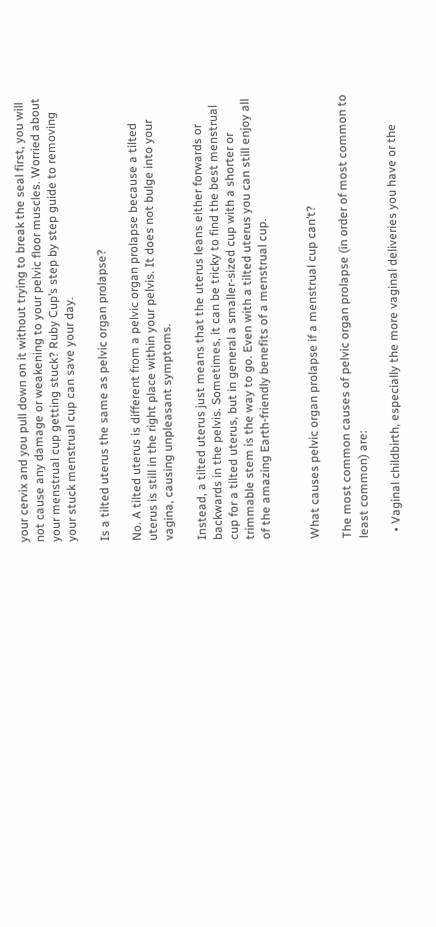your cervix and you pull down on it without trying to break the seal first, you will not cause any damage or weakening to your pelvic floor muscles. Worried about your menstrual cup getting stuck? Ruby Cup’s step by step guide to removing your stuck menstrual cup can save your day.

Is a tilted uterus the same as pelvic organ prolapse?

No. A tilted uterus is different from a pelvic organ prolapse because a tilted uterus is still in the right place within your pelvis. It does not bulge into your vagina, causing unpleasant symptoms.

Instead, a tilted uterus just means that the uterus leans either forwards or backwards in the pelvis. Sometimes, it can be tricky to find the best menstrual cup for a tilted uterus, but in general a smaller-sized cup with a shorter or trimmable stem is the way to go. Even with a tilted uterus you can still enjoy all of the amazing Earth-friendly benefits of a menstrual cup.


What causes pelvic organ prolapse if a menstrual cup can’t?

The most common causes of pelvic organ prolapse (in order of most common to least common) are:

  • Vaginal childbirth, especially the more vaginal deliveries you have or the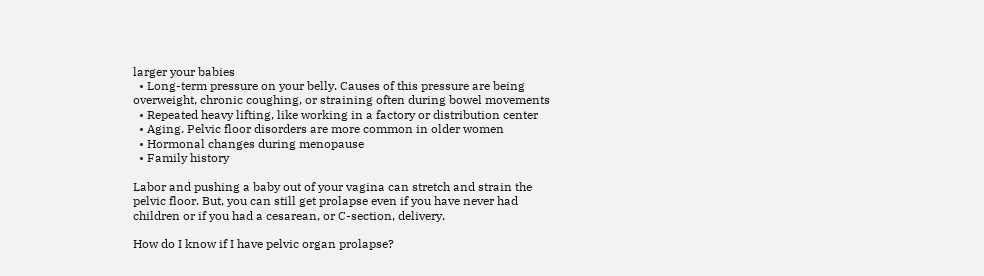larger your babies
  • Long-term pressure on your belly. Causes of this pressure are being overweight, chronic coughing, or straining often during bowel movements
  • Repeated heavy lifting, like working in a factory or distribution center
  • Aging. Pelvic floor disorders are more common in older women
  • Hormonal changes during menopause
  • Family history

Labor and pushing a baby out of your vagina can stretch and strain the pelvic floor. But, you can still get prolapse even if you have never had children or if you had a cesarean, or C-section, delivery.

How do I know if I have pelvic organ prolapse?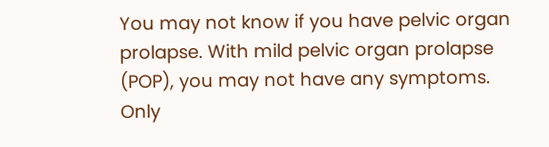You may not know if you have pelvic organ prolapse. With mild pelvic organ prolapse (POP), you may not have any symptoms. Only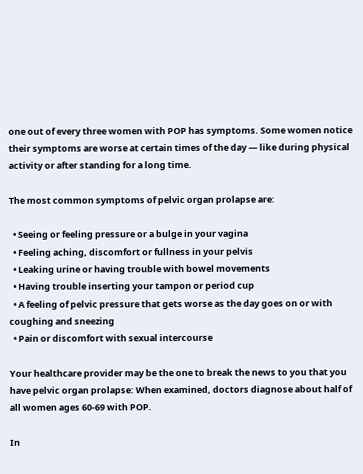one out of every three women with POP has symptoms. Some women notice their symptoms are worse at certain times of the day — like during physical activity or after standing for a long time.

The most common symptoms of pelvic organ prolapse are:

  • Seeing or feeling pressure or a bulge in your vagina
  • Feeling aching, discomfort or fullness in your pelvis
  • Leaking urine or having trouble with bowel movements
  • Having trouble inserting your tampon or period cup
  • A feeling of pelvic pressure that gets worse as the day goes on or with coughing and sneezing
  • Pain or discomfort with sexual intercourse

Your healthcare provider may be the one to break the news to you that you have pelvic organ prolapse: When examined, doctors diagnose about half of all women ages 60-69 with POP.

In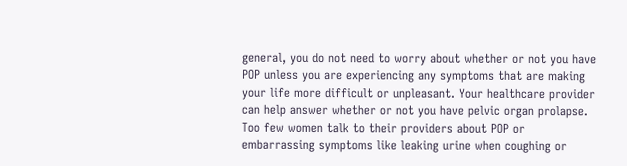general, you do not need to worry about whether or not you have POP unless you are experiencing any symptoms that are making your life more difficult or unpleasant. Your healthcare provider can help answer whether or not you have pelvic organ prolapse. Too few women talk to their providers about POP or embarrassing symptoms like leaking urine when coughing or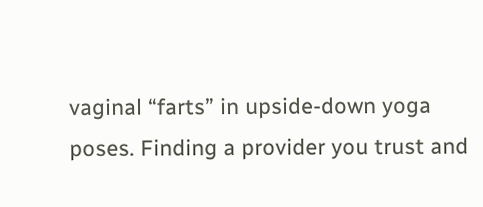vaginal “farts” in upside-down yoga poses. Finding a provider you trust and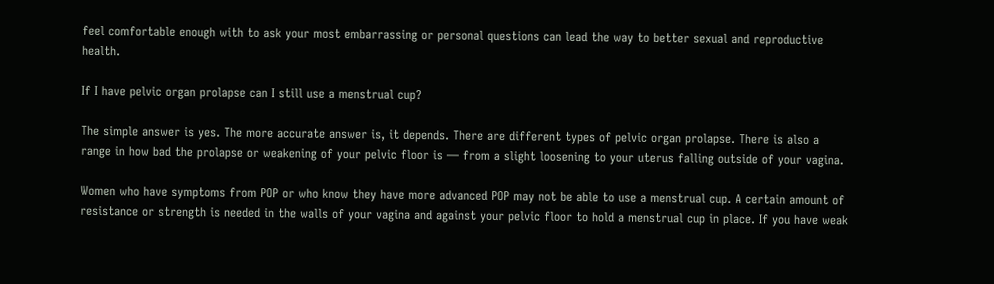feel comfortable enough with to ask your most embarrassing or personal questions can lead the way to better sexual and reproductive health.

If I have pelvic organ prolapse can I still use a menstrual cup?

The simple answer is yes. The more accurate answer is, it depends. There are different types of pelvic organ prolapse. There is also a range in how bad the prolapse or weakening of your pelvic floor is — from a slight loosening to your uterus falling outside of your vagina.

Women who have symptoms from POP or who know they have more advanced POP may not be able to use a menstrual cup. A certain amount of resistance or strength is needed in the walls of your vagina and against your pelvic floor to hold a menstrual cup in place. If you have weak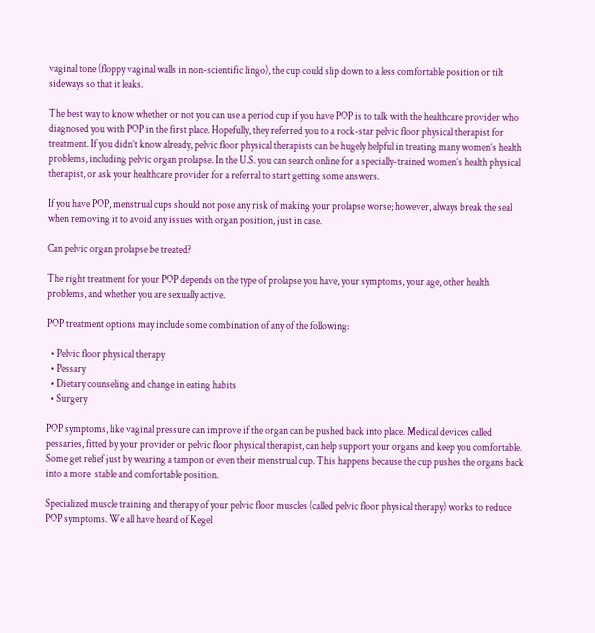vaginal tone (floppy vaginal walls in non-scientific lingo), the cup could slip down to a less comfortable position or tilt sideways so that it leaks.

The best way to know whether or not you can use a period cup if you have POP is to talk with the healthcare provider who diagnosed you with POP in the first place. Hopefully, they referred you to a rock-star pelvic floor physical therapist for treatment. If you didn’t know already, pelvic floor physical therapists can be hugely helpful in treating many women’s health problems, including pelvic organ prolapse. In the U.S. you can search online for a specially-trained women’s health physical therapist, or ask your healthcare provider for a referral to start getting some answers.

If you have POP, menstrual cups should not pose any risk of making your prolapse worse; however, always break the seal when removing it to avoid any issues with organ position, just in case.

Can pelvic organ prolapse be treated?

The right treatment for your POP depends on the type of prolapse you have, your symptoms, your age, other health problems, and whether you are sexually active.

POP treatment options may include some combination of any of the following:

  • Pelvic floor physical therapy
  • Pessary
  • Dietary counseling and change in eating habits
  • Surgery

POP symptoms, like vaginal pressure can improve if the organ can be pushed back into place. Medical devices called pessaries, fitted by your provider or pelvic floor physical therapist, can help support your organs and keep you comfortable. Some get relief just by wearing a tampon or even their menstrual cup. This happens because the cup pushes the organs back into a more  stable and comfortable position.

Specialized muscle training and therapy of your pelvic floor muscles (called pelvic floor physical therapy) works to reduce POP symptoms. We all have heard of Kegel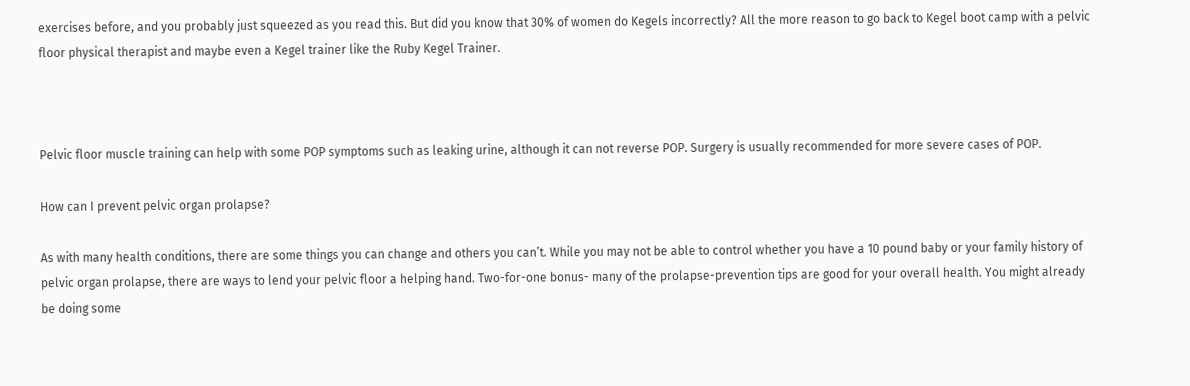exercises before, and you probably just squeezed as you read this. But did you know that 30% of women do Kegels incorrectly? All the more reason to go back to Kegel boot camp with a pelvic floor physical therapist and maybe even a Kegel trainer like the Ruby Kegel Trainer.



Pelvic floor muscle training can help with some POP symptoms such as leaking urine, although it can not reverse POP. Surgery is usually recommended for more severe cases of POP.

How can I prevent pelvic organ prolapse?

As with many health conditions, there are some things you can change and others you can’t. While you may not be able to control whether you have a 10 pound baby or your family history of pelvic organ prolapse, there are ways to lend your pelvic floor a helping hand. Two-for-one bonus- many of the prolapse-prevention tips are good for your overall health. You might already be doing some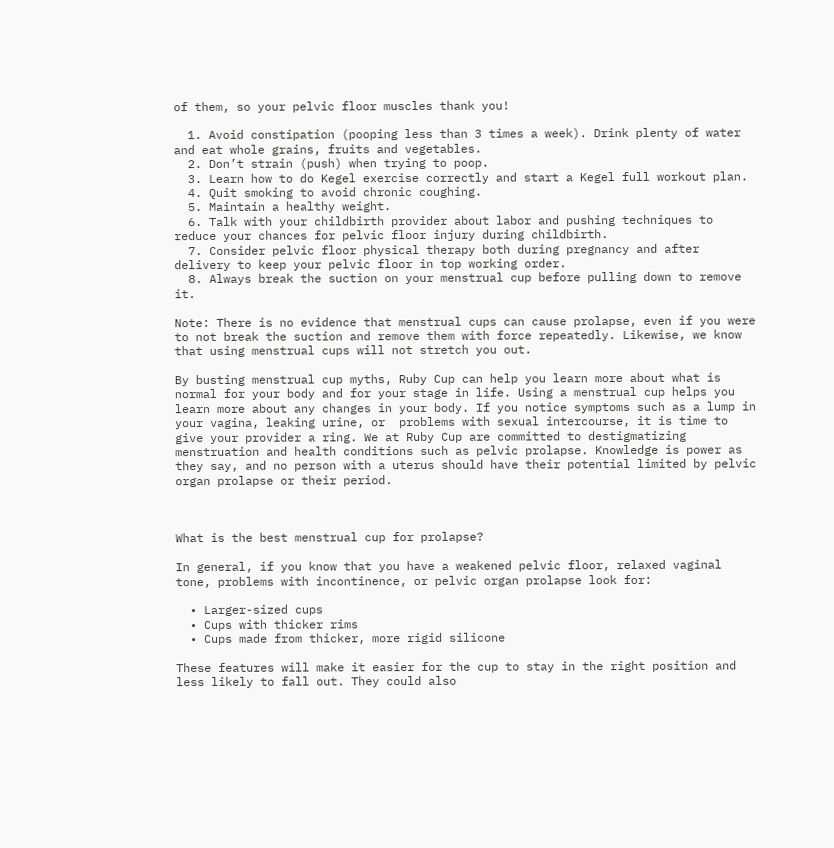of them, so your pelvic floor muscles thank you!

  1. Avoid constipation (pooping less than 3 times a week). Drink plenty of water and eat whole grains, fruits and vegetables.
  2. Don’t strain (push) when trying to poop.
  3. Learn how to do Kegel exercise correctly and start a Kegel full workout plan.
  4. Quit smoking to avoid chronic coughing.
  5. Maintain a healthy weight.
  6. Talk with your childbirth provider about labor and pushing techniques to reduce your chances for pelvic floor injury during childbirth.
  7. Consider pelvic floor physical therapy both during pregnancy and after delivery to keep your pelvic floor in top working order.
  8. Always break the suction on your menstrual cup before pulling down to remove it.

Note: There is no evidence that menstrual cups can cause prolapse, even if you were to not break the suction and remove them with force repeatedly. Likewise, we know that using menstrual cups will not stretch you out.

By busting menstrual cup myths, Ruby Cup can help you learn more about what is normal for your body and for your stage in life. Using a menstrual cup helps you learn more about any changes in your body. If you notice symptoms such as a lump in your vagina, leaking urine, or  problems with sexual intercourse, it is time to give your provider a ring. We at Ruby Cup are committed to destigmatizing menstruation and health conditions such as pelvic prolapse. Knowledge is power as they say, and no person with a uterus should have their potential limited by pelvic organ prolapse or their period.



What is the best menstrual cup for prolapse?

In general, if you know that you have a weakened pelvic floor, relaxed vaginal tone, problems with incontinence, or pelvic organ prolapse look for:

  • Larger-sized cups
  • Cups with thicker rims
  • Cups made from thicker, more rigid silicone

These features will make it easier for the cup to stay in the right position and less likely to fall out. They could also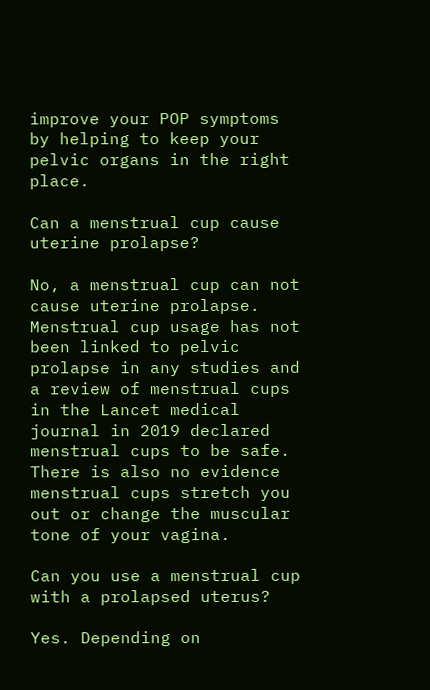improve your POP symptoms by helping to keep your pelvic organs in the right place.

Can a menstrual cup cause uterine prolapse?

No, a menstrual cup can not cause uterine prolapse. Menstrual cup usage has not been linked to pelvic prolapse in any studies and a review of menstrual cups in the Lancet medical journal in 2019 declared menstrual cups to be safe. There is also no evidence menstrual cups stretch you out or change the muscular tone of your vagina.

Can you use a menstrual cup with a prolapsed uterus?

Yes. Depending on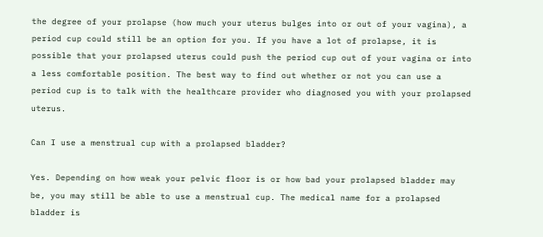the degree of your prolapse (how much your uterus bulges into or out of your vagina), a period cup could still be an option for you. If you have a lot of prolapse, it is possible that your prolapsed uterus could push the period cup out of your vagina or into a less comfortable position. The best way to find out whether or not you can use a period cup is to talk with the healthcare provider who diagnosed you with your prolapsed uterus.

Can I use a menstrual cup with a prolapsed bladder?

Yes. Depending on how weak your pelvic floor is or how bad your prolapsed bladder may be, you may still be able to use a menstrual cup. The medical name for a prolapsed bladder is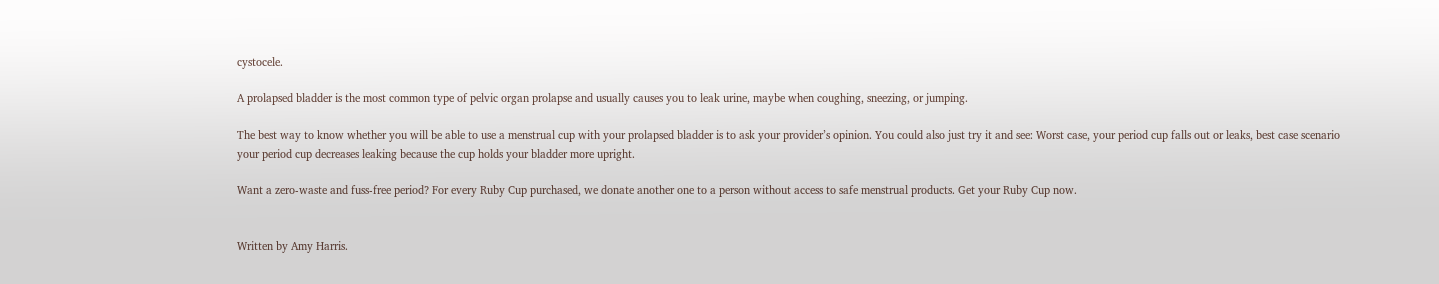cystocele.

A prolapsed bladder is the most common type of pelvic organ prolapse and usually causes you to leak urine, maybe when coughing, sneezing, or jumping.

The best way to know whether you will be able to use a menstrual cup with your prolapsed bladder is to ask your provider’s opinion. You could also just try it and see: Worst case, your period cup falls out or leaks, best case scenario your period cup decreases leaking because the cup holds your bladder more upright.

Want a zero-waste and fuss-free period? For every Ruby Cup purchased, we donate another one to a person without access to safe menstrual products. Get your Ruby Cup now.


Written by Amy Harris.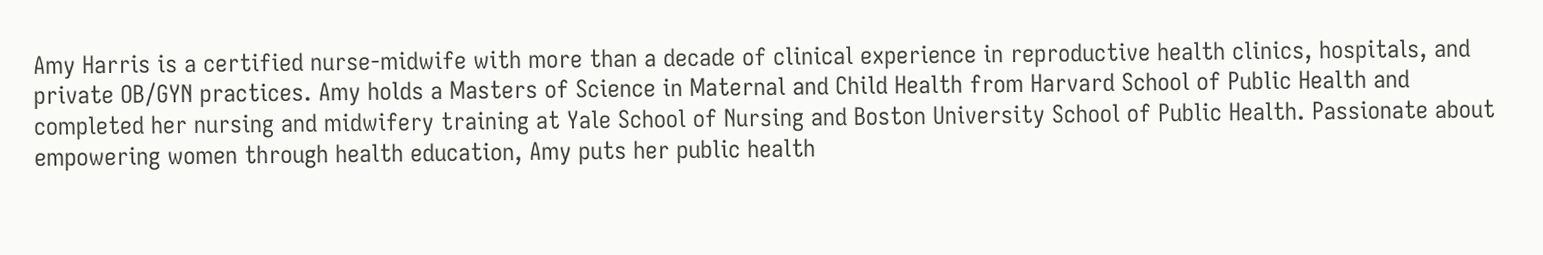Amy Harris is a certified nurse-midwife with more than a decade of clinical experience in reproductive health clinics, hospitals, and private OB/GYN practices. Amy holds a Masters of Science in Maternal and Child Health from Harvard School of Public Health and completed her nursing and midwifery training at Yale School of Nursing and Boston University School of Public Health. Passionate about empowering women through health education, Amy puts her public health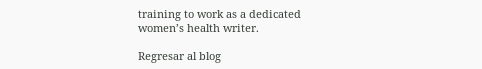training to work as a dedicated women’s health writer.

Regresar al blog